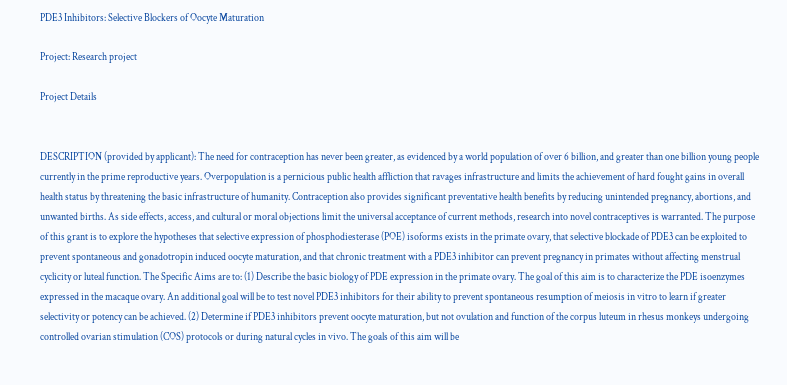PDE3 Inhibitors: Selective Blockers of Oocyte Maturation

Project: Research project

Project Details


DESCRIPTION (provided by applicant): The need for contraception has never been greater, as evidenced by a world population of over 6 billion, and greater than one billion young people currently in the prime reproductive years. Overpopulation is a pernicious public health affliction that ravages infrastructure and limits the achievement of hard fought gains in overall health status by threatening the basic infrastructure of humanity. Contraception also provides significant preventative health benefits by reducing unintended pregnancy, abortions, and unwanted births. As side effects, access, and cultural or moral objections limit the universal acceptance of current methods, research into novel contraceptives is warranted. The purpose of this grant is to explore the hypotheses that selective expression of phosphodiesterase (POE) isoforms exists in the primate ovary, that selective blockade of PDE3 can be exploited to prevent spontaneous and gonadotropin induced oocyte maturation, and that chronic treatment with a PDE3 inhibitor can prevent pregnancy in primates without affecting menstrual cyclicity or luteal function. The Specific Aims are to: (1) Describe the basic biology of PDE expression in the primate ovary. The goal of this aim is to characterize the PDE isoenzymes expressed in the macaque ovary. An additional goal will be to test novel PDE3 inhibitors for their ability to prevent spontaneous resumption of meiosis in vitro to learn if greater selectivity or potency can be achieved. (2) Determine if PDE3 inhibitors prevent oocyte maturation, but not ovulation and function of the corpus luteum in rhesus monkeys undergoing controlled ovarian stimulation (COS) protocols or during natural cycles in vivo. The goals of this aim will be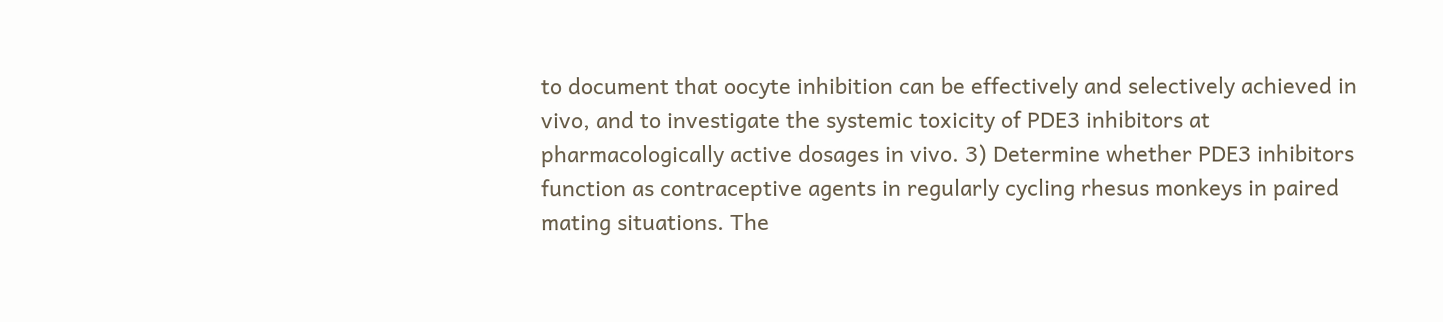to document that oocyte inhibition can be effectively and selectively achieved in vivo, and to investigate the systemic toxicity of PDE3 inhibitors at pharmacologically active dosages in vivo. 3) Determine whether PDE3 inhibitors function as contraceptive agents in regularly cycling rhesus monkeys in paired mating situations. The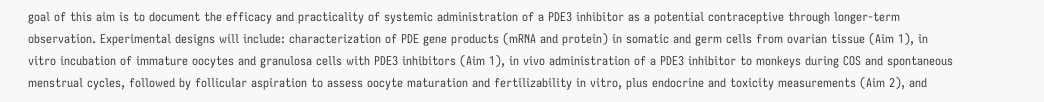goal of this aim is to document the efficacy and practicality of systemic administration of a PDE3 inhibitor as a potential contraceptive through longer-term observation. Experimental designs will include: characterization of PDE gene products (mRNA and protein) in somatic and germ cells from ovarian tissue (Aim 1), in vitro incubation of immature oocytes and granulosa cells with PDE3 inhibitors (Aim 1), in vivo administration of a PDE3 inhibitor to monkeys during COS and spontaneous menstrual cycles, followed by follicular aspiration to assess oocyte maturation and fertilizability in vitro, plus endocrine and toxicity measurements (Aim 2), and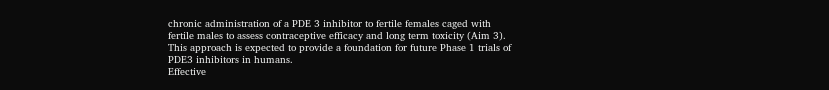chronic administration of a PDE 3 inhibitor to fertile females caged with fertile males to assess contraceptive efficacy and long term toxicity (Aim 3). This approach is expected to provide a foundation for future Phase 1 trials of PDE3 inhibitors in humans.
Effective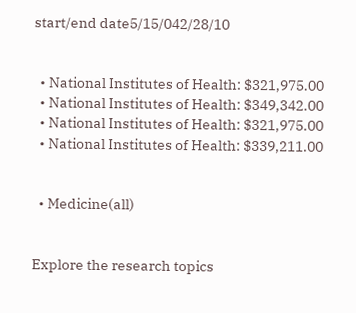start/end date5/15/042/28/10


  • National Institutes of Health: $321,975.00
  • National Institutes of Health: $349,342.00
  • National Institutes of Health: $321,975.00
  • National Institutes of Health: $339,211.00


  • Medicine(all)


Explore the research topics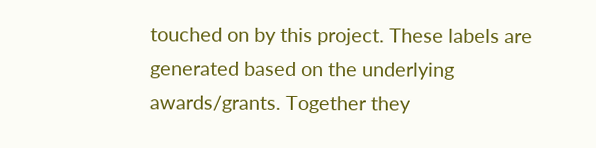touched on by this project. These labels are generated based on the underlying awards/grants. Together they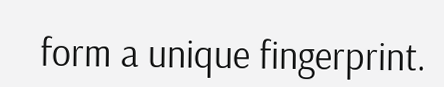form a unique fingerprint.